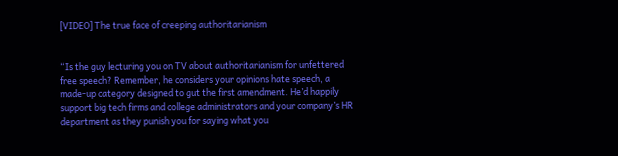[VIDEO] The true face of creeping authoritarianism


“Is the guy lecturing you on TV about authoritarianism for unfettered free speech? Remember, he considers your opinions hate speech, a made-up category designed to gut the first amendment. He’d happily support big tech firms and college administrators and your company’s HR department as they punish you for saying what you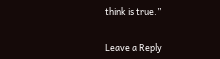think is true.”


Leave a Reply